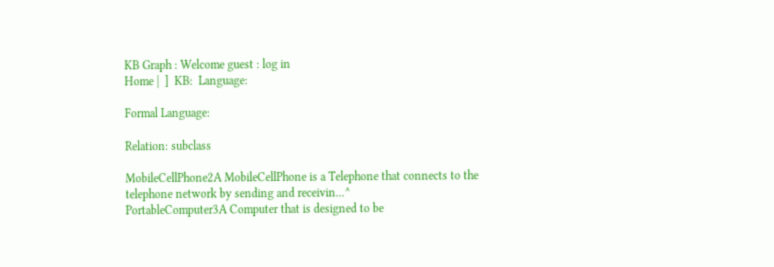KB Graph : Welcome guest : log in
Home |  ]  KB:  Language:

Formal Language:

Relation: subclass

MobileCellPhone2A MobileCellPhone is a Telephone that connects to the telephone network by sending and receivin...^
PortableComputer3A Computer that is designed to be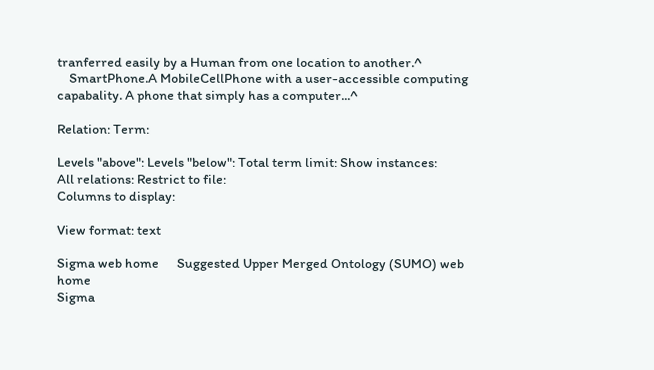tranferred easily by a Human from one location to another.^
    SmartPhone.A MobileCellPhone with a user-accessible computing capabality. A phone that simply has a computer...^

Relation: Term:

Levels "above": Levels "below": Total term limit: Show instances:
All relations: Restrict to file:
Columns to display:

View format: text

Sigma web home      Suggested Upper Merged Ontology (SUMO) web home
Sigma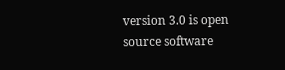version 3.0 is open source software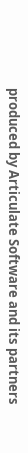produced by Articulate Software and its partners